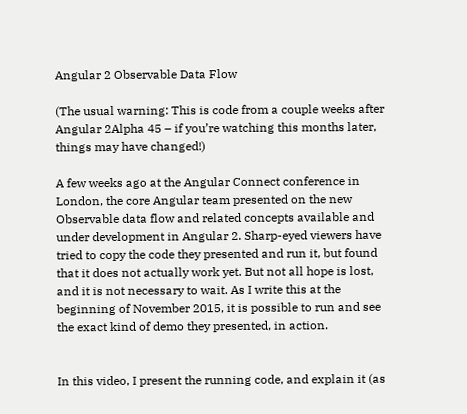Angular 2 Observable Data Flow

(The usual warning: This is code from a couple weeks after Angular 2Alpha 45 – if you’re watching this months later, things may have changed!)

A few weeks ago at the Angular Connect conference in London, the core Angular team presented on the new Observable data flow and related concepts available and under development in Angular 2. Sharp-eyed viewers have tried to copy the code they presented and run it, but found that it does not actually work yet. But not all hope is lost, and it is not necessary to wait. As I write this at the beginning of November 2015, it is possible to run and see the exact kind of demo they presented, in action.


In this video, I present the running code, and explain it (as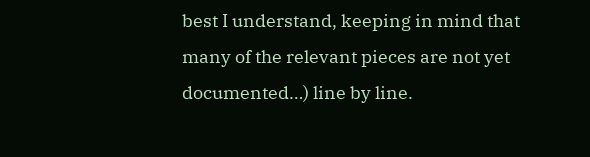best I understand, keeping in mind that many of the relevant pieces are not yet documented…) line by line.